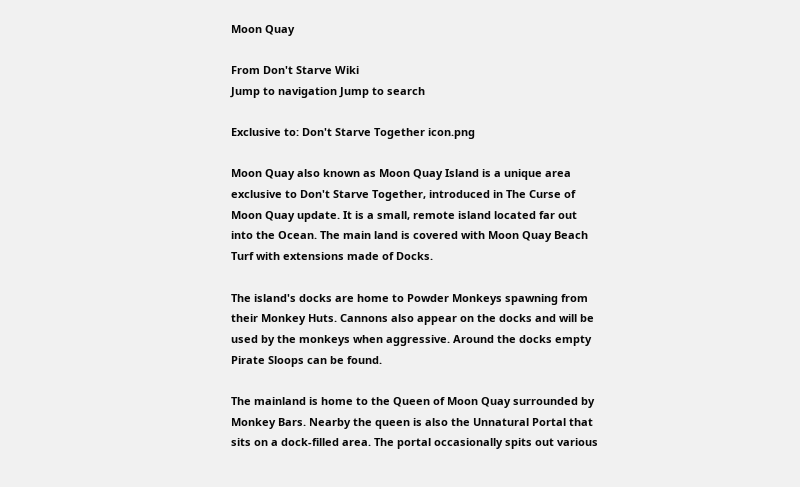Moon Quay

From Don't Starve Wiki
Jump to navigation Jump to search

Exclusive to: Don't Starve Together icon.png

Moon Quay also known as Moon Quay Island is a unique area exclusive to Don't Starve Together, introduced in The Curse of Moon Quay update. It is a small, remote island located far out into the Ocean. The main land is covered with Moon Quay Beach Turf with extensions made of Docks.

The island's docks are home to Powder Monkeys spawning from their Monkey Huts. Cannons also appear on the docks and will be used by the monkeys when aggressive. Around the docks empty Pirate Sloops can be found.

The mainland is home to the Queen of Moon Quay surrounded by Monkey Bars. Nearby the queen is also the Unnatural Portal that sits on a dock-filled area. The portal occasionally spits out various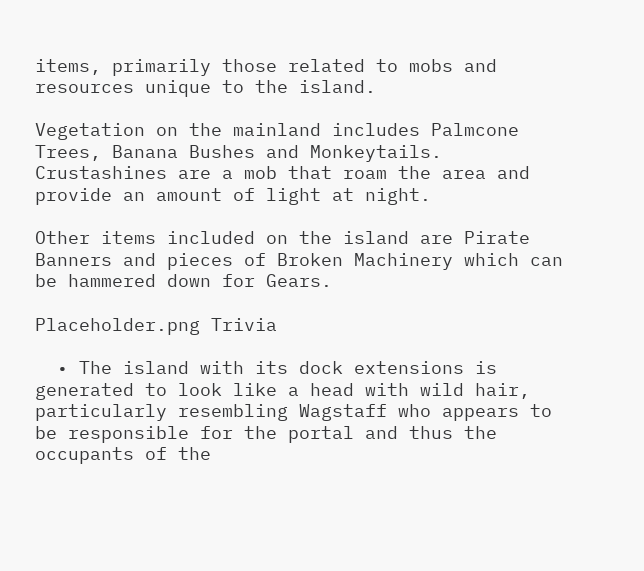items, primarily those related to mobs and resources unique to the island.

Vegetation on the mainland includes Palmcone Trees, Banana Bushes and Monkeytails. Crustashines are a mob that roam the area and provide an amount of light at night.

Other items included on the island are Pirate Banners and pieces of Broken Machinery which can be hammered down for Gears.

Placeholder.png Trivia

  • The island with its dock extensions is generated to look like a head with wild hair, particularly resembling Wagstaff who appears to be responsible for the portal and thus the occupants of the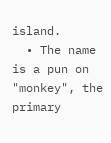island.
  • The name is a pun on "monkey", the primary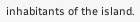inhabitants of the island.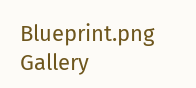Blueprint.png Gallery